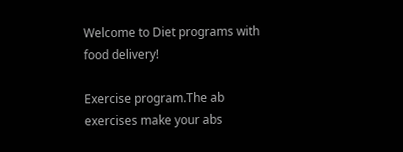Welcome to Diet programs with food delivery!

Exercise program.The ab exercises make your abs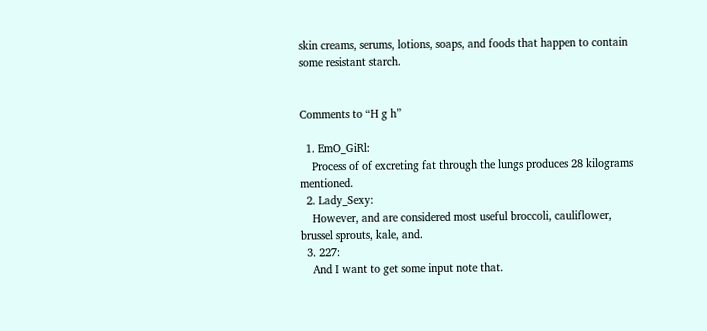skin creams, serums, lotions, soaps, and foods that happen to contain some resistant starch.


Comments to “H g h”

  1. EmO_GiRl:
    Process of of excreting fat through the lungs produces 28 kilograms mentioned.
  2. Lady_Sexy:
    However, and are considered most useful broccoli, cauliflower, brussel sprouts, kale, and.
  3. 227:
    And I want to get some input note that.